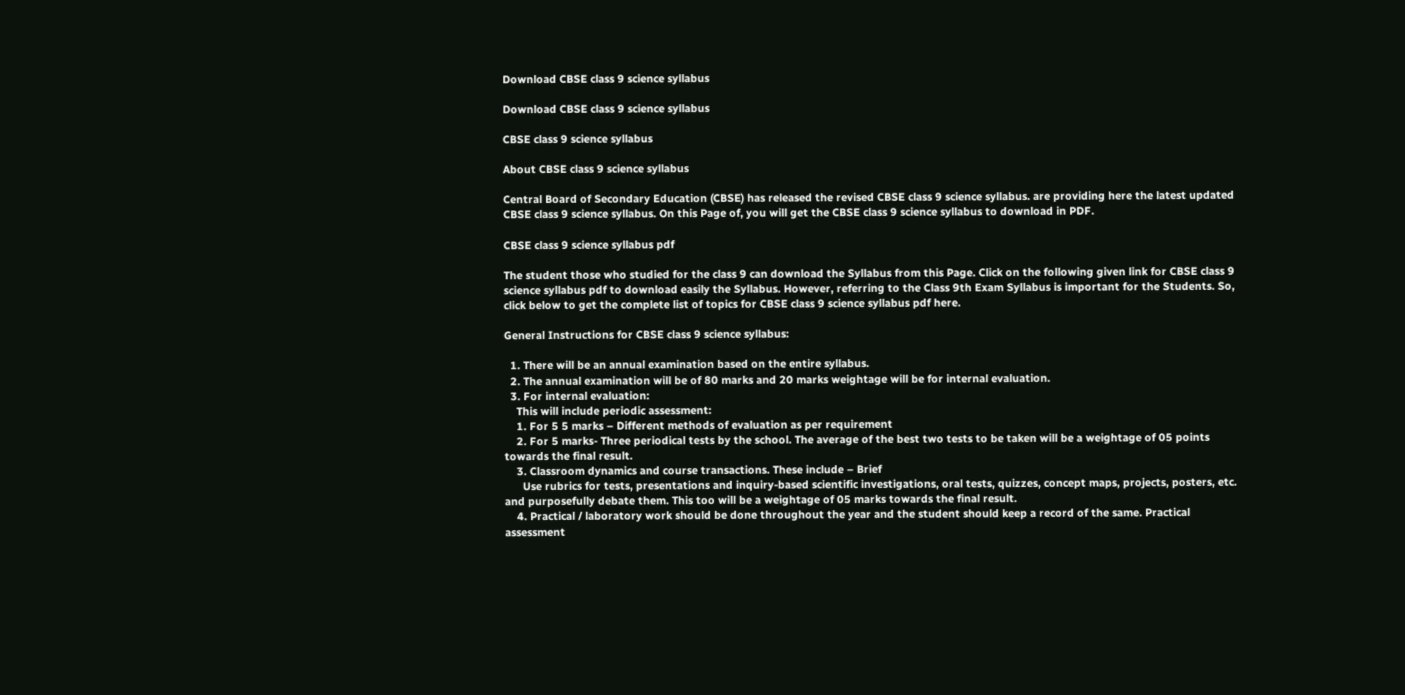Download CBSE class 9 science syllabus

Download CBSE class 9 science syllabus

CBSE class 9 science syllabus

About CBSE class 9 science syllabus

Central Board of Secondary Education (CBSE) has released the revised CBSE class 9 science syllabus. are providing here the latest updated CBSE class 9 science syllabus. On this Page of, you will get the CBSE class 9 science syllabus to download in PDF.

CBSE class 9 science syllabus pdf

The student those who studied for the class 9 can download the Syllabus from this Page. Click on the following given link for CBSE class 9 science syllabus pdf to download easily the Syllabus. However, referring to the Class 9th Exam Syllabus is important for the Students. So, click below to get the complete list of topics for CBSE class 9 science syllabus pdf here.

General Instructions for CBSE class 9 science syllabus:

  1. There will be an annual examination based on the entire syllabus.
  2. The annual examination will be of 80 marks and 20 marks weightage will be for internal evaluation.
  3. For internal evaluation:
    This will include periodic assessment:
    1. For 5 5 marks – Different methods of evaluation as per requirement
    2. For 5 marks- Three periodical tests by the school. The average of the best two tests to be taken will be a weightage of 05 points towards the final result.
    3. Classroom dynamics and course transactions. These include – Brief
      Use rubrics for tests, presentations and inquiry-based scientific investigations, oral tests, quizzes, concept maps, projects, posters, etc. and purposefully debate them. This too will be a weightage of 05 marks towards the final result.
    4. Practical / laboratory work should be done throughout the year and the student should keep a record of the same. Practical assessment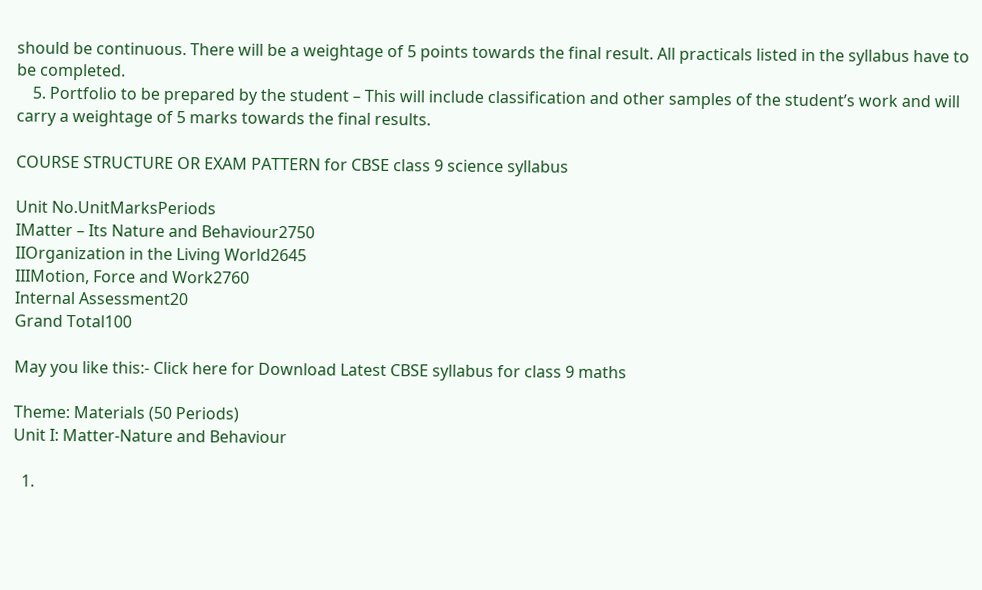should be continuous. There will be a weightage of 5 points towards the final result. All practicals listed in the syllabus have to be completed.
    5. Portfolio to be prepared by the student – This will include classification and other samples of the student’s work and will carry a weightage of 5 marks towards the final results.

COURSE STRUCTURE OR EXAM PATTERN for CBSE class 9 science syllabus

Unit No.UnitMarksPeriods
IMatter – Its Nature and Behaviour2750
IIOrganization in the Living World2645
IIIMotion, Force and Work2760
Internal Assessment20
Grand Total100

May you like this:- Click here for Download Latest CBSE syllabus for class 9 maths

Theme: Materials (50 Periods)
Unit I: Matter-Nature and Behaviour

  1.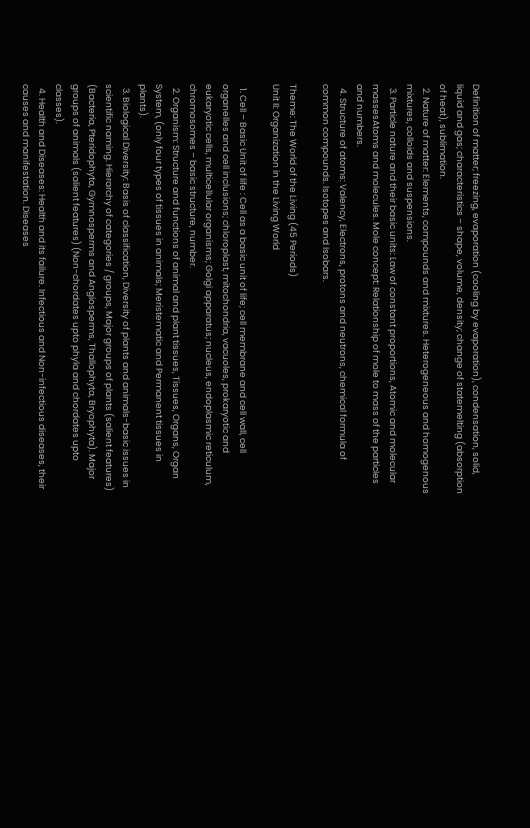Definition of matter; freezing, evaporation (cooling by evaporation), condensation, solid, liquid and gas; characteristics – shape, volume, density; change of statemelting (absorption of heat), sublimation.
  2. Nature of matter: Elements, compounds and mixtures. Heterogeneous and homogenous mixtures, colloids and suspensions.
  3. Particle nature and their basic units: Law of constant proportions, Atomic and molecular massesAtoms and molecules. Mole concept: Relationship of mole to mass of the particles and numbers.
  4. Structure of atoms: Valency, Electrons, protons and neutrons, chemical formula of common compounds. Isotopes and Isobars.

Theme: The World of the Living (45 Periods)
Unit II: Organization in the Living World

  1. Cell – Basic Unit of life : Cell as a basic unit of life; cell membrane and cell wall, cell organelles and cell inclusions; chloroplast, mitochondria, vacuoles, prokaryotic and eukaryotic cells, multicellular organisms; Golgi apparatus; nucleus, endoplasmic reticulum, chromosomes – basic structure, number.
  2. Organism: Structure and functions of animal and plant tissues, Tissues, Organs, Organ System, (only four types of tissues in animals; Meristematic and Permanent tissues in plants).
  3. Biological Diversity: Basis of classification, Diversity of plants and animals-basic issues in scientific naming. Hierarchy of categories / groups, Major groups of plants (salient features) (Bacteria, Pteridophyta, Gymnosperms and Angiosperms, Thallophyta, Bryophyta). Major groups of animals (salient features) (Non-chordates upto phyla and chordates upto classes).
  4. Health and Diseases: Health and its failure. Infectious and Non-infectious diseases, their causes and manifestation. Diseases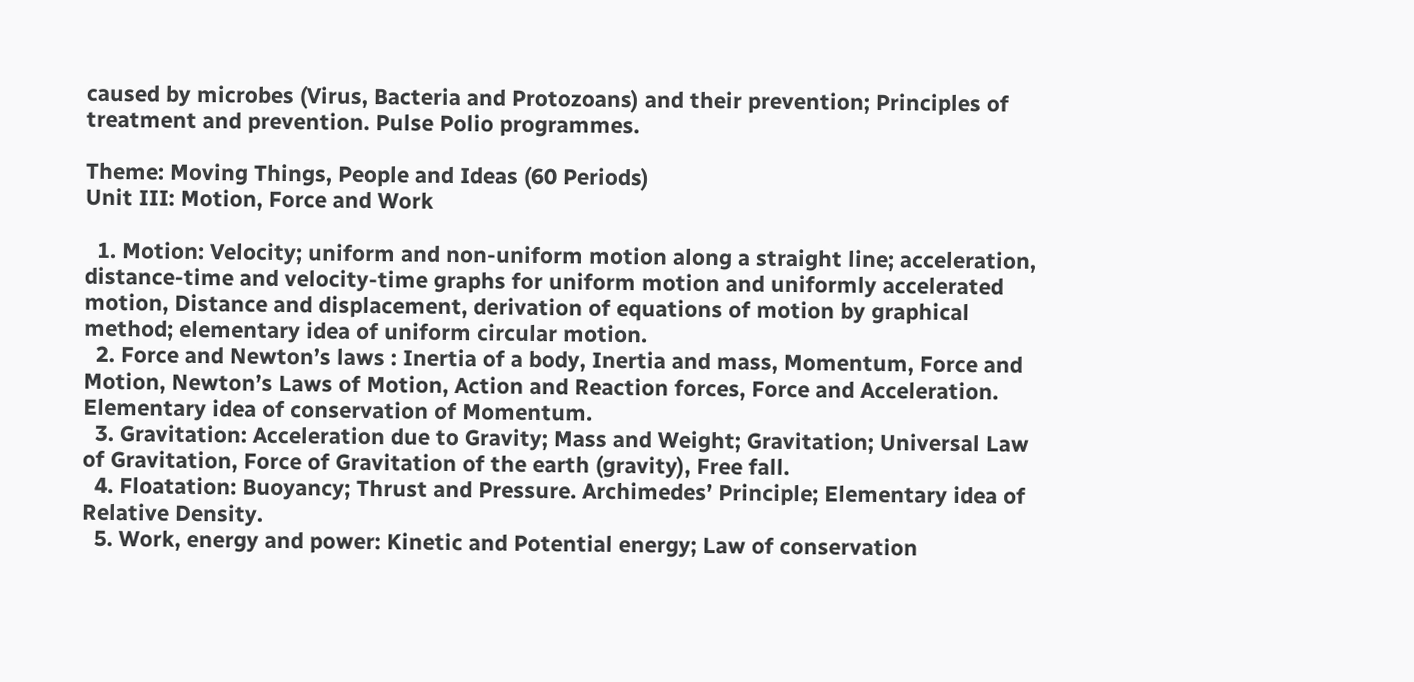caused by microbes (Virus, Bacteria and Protozoans) and their prevention; Principles of treatment and prevention. Pulse Polio programmes.

Theme: Moving Things, People and Ideas (60 Periods)
Unit III: Motion, Force and Work

  1. Motion: Velocity; uniform and non-uniform motion along a straight line; acceleration, distance-time and velocity-time graphs for uniform motion and uniformly accelerated motion, Distance and displacement, derivation of equations of motion by graphical method; elementary idea of uniform circular motion.
  2. Force and Newton’s laws : Inertia of a body, Inertia and mass, Momentum, Force and Motion, Newton’s Laws of Motion, Action and Reaction forces, Force and Acceleration. Elementary idea of conservation of Momentum.
  3. Gravitation: Acceleration due to Gravity; Mass and Weight; Gravitation; Universal Law of Gravitation, Force of Gravitation of the earth (gravity), Free fall.
  4. Floatation: Buoyancy; Thrust and Pressure. Archimedes’ Principle; Elementary idea of Relative Density.
  5. Work, energy and power: Kinetic and Potential energy; Law of conservation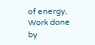of energy, Work done by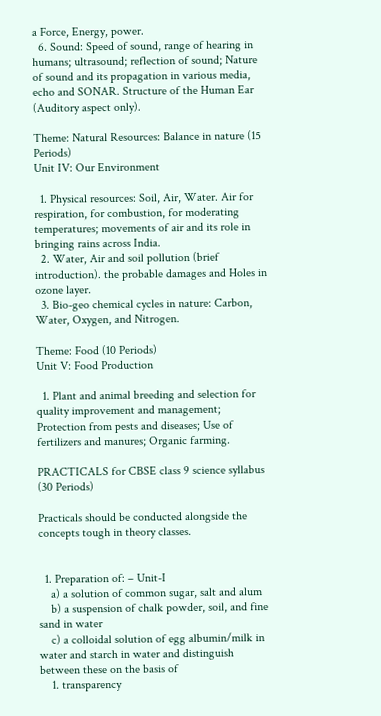a Force, Energy, power.
  6. Sound: Speed of sound, range of hearing in humans; ultrasound; reflection of sound; Nature of sound and its propagation in various media, echo and SONAR. Structure of the Human Ear (Auditory aspect only).

Theme: Natural Resources: Balance in nature (15 Periods)
Unit IV: Our Environment

  1. Physical resources: Soil, Air, Water. Air for respiration, for combustion, for moderating temperatures; movements of air and its role in bringing rains across India.
  2. Water, Air and soil pollution (brief introduction). the probable damages and Holes in ozone layer.
  3. Bio-geo chemical cycles in nature: Carbon, Water, Oxygen, and Nitrogen.

Theme: Food (10 Periods)
Unit V: Food Production

  1. Plant and animal breeding and selection for quality improvement and management; Protection from pests and diseases; Use of fertilizers and manures; Organic farming.

PRACTICALS for CBSE class 9 science syllabus (30 Periods)

Practicals should be conducted alongside the concepts tough in theory classes.


  1. Preparation of: – Unit-I
    a) a solution of common sugar, salt and alum
    b) a suspension of chalk powder, soil, and fine sand in water
    c) a colloidal solution of egg albumin/milk in water and starch in water and distinguish between these on the basis of
    1. transparency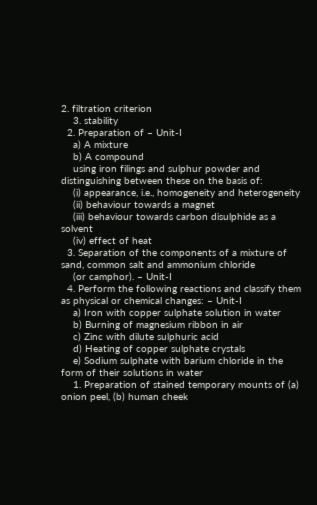2. filtration criterion
    3. stability
  2. Preparation of – Unit-I
    a) A mixture
    b) A compound
    using iron filings and sulphur powder and distinguishing between these on the basis of:
    (i) appearance, i.e., homogeneity and heterogeneity
    (ii) behaviour towards a magnet
    (iii) behaviour towards carbon disulphide as a solvent
    (iv) effect of heat
  3. Separation of the components of a mixture of sand, common salt and ammonium chloride
    (or camphor). – Unit-I
  4. Perform the following reactions and classify them as physical or chemical changes: – Unit-I
    a) Iron with copper sulphate solution in water
    b) Burning of magnesium ribbon in air
    c) Zinc with dilute sulphuric acid
    d) Heating of copper sulphate crystals
    e) Sodium sulphate with barium chloride in the form of their solutions in water
    1. Preparation of stained temporary mounts of (a) onion peel, (b) human cheek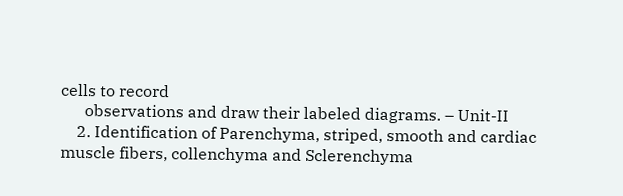cells to record
      observations and draw their labeled diagrams. – Unit-II
    2. Identification of Parenchyma, striped, smooth and cardiac muscle fibers, collenchyma and Sclerenchyma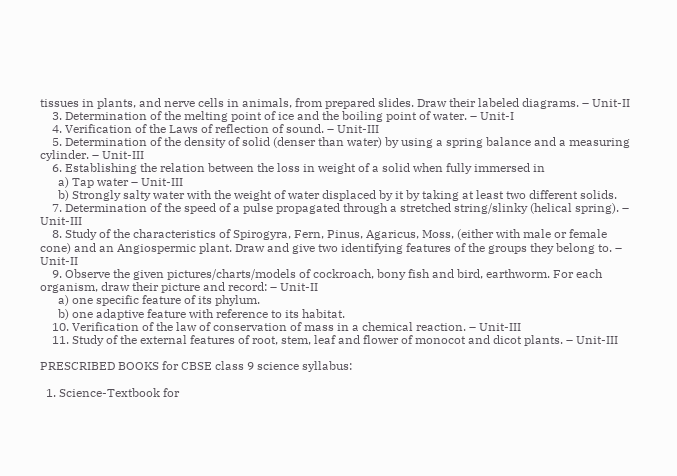tissues in plants, and nerve cells in animals, from prepared slides. Draw their labeled diagrams. – Unit-II
    3. Determination of the melting point of ice and the boiling point of water. – Unit-I
    4. Verification of the Laws of reflection of sound. – Unit-III
    5. Determination of the density of solid (denser than water) by using a spring balance and a measuring cylinder. – Unit-III
    6. Establishing the relation between the loss in weight of a solid when fully immersed in
      a) Tap water – Unit-III
      b) Strongly salty water with the weight of water displaced by it by taking at least two different solids.
    7. Determination of the speed of a pulse propagated through a stretched string/slinky (helical spring). – Unit-III
    8. Study of the characteristics of Spirogyra, Fern, Pinus, Agaricus, Moss, (either with male or female cone) and an Angiospermic plant. Draw and give two identifying features of the groups they belong to. – Unit-II
    9. Observe the given pictures/charts/models of cockroach, bony fish and bird, earthworm. For each organism, draw their picture and record: – Unit-II
      a) one specific feature of its phylum.
      b) one adaptive feature with reference to its habitat.
    10. Verification of the law of conservation of mass in a chemical reaction. – Unit-III
    11. Study of the external features of root, stem, leaf and flower of monocot and dicot plants. – Unit-III

PRESCRIBED BOOKS for CBSE class 9 science syllabus:

  1. Science-Textbook for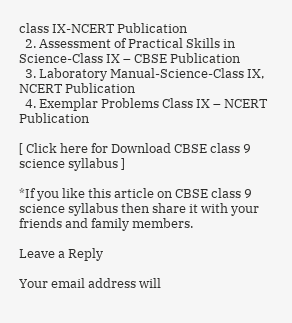class IX-NCERT Publication
  2. Assessment of Practical Skills in Science-Class IX – CBSE Publication
  3. Laboratory Manual-Science-Class IX, NCERT Publication
  4. Exemplar Problems Class IX – NCERT Publication

[ Click here for Download CBSE class 9 science syllabus ]

*If you like this article on CBSE class 9 science syllabus then share it with your friends and family members.

Leave a Reply

Your email address will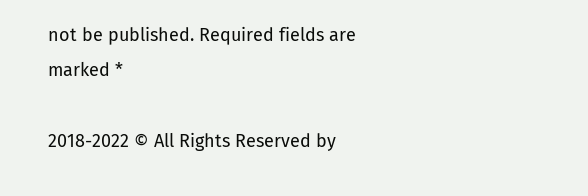not be published. Required fields are marked *

2018-2022 © All Rights Reserved by